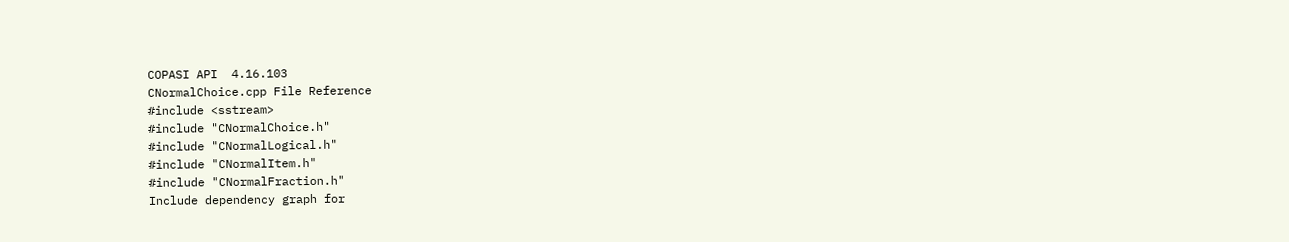COPASI API  4.16.103
CNormalChoice.cpp File Reference
#include <sstream>
#include "CNormalChoice.h"
#include "CNormalLogical.h"
#include "CNormalItem.h"
#include "CNormalFraction.h"
Include dependency graph for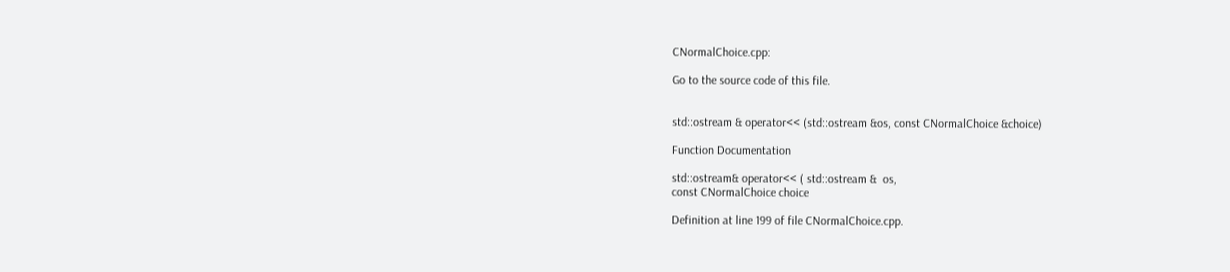CNormalChoice.cpp:

Go to the source code of this file.


std::ostream & operator<< (std::ostream &os, const CNormalChoice &choice)

Function Documentation

std::ostream& operator<< ( std::ostream &  os,
const CNormalChoice choice

Definition at line 199 of file CNormalChoice.cpp.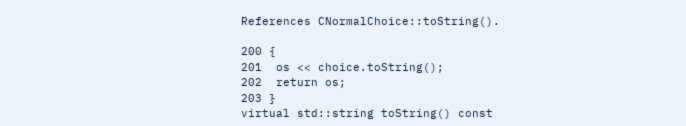References CNormalChoice::toString().

200 {
201  os << choice.toString();
202  return os;
203 }
virtual std::string toString() const